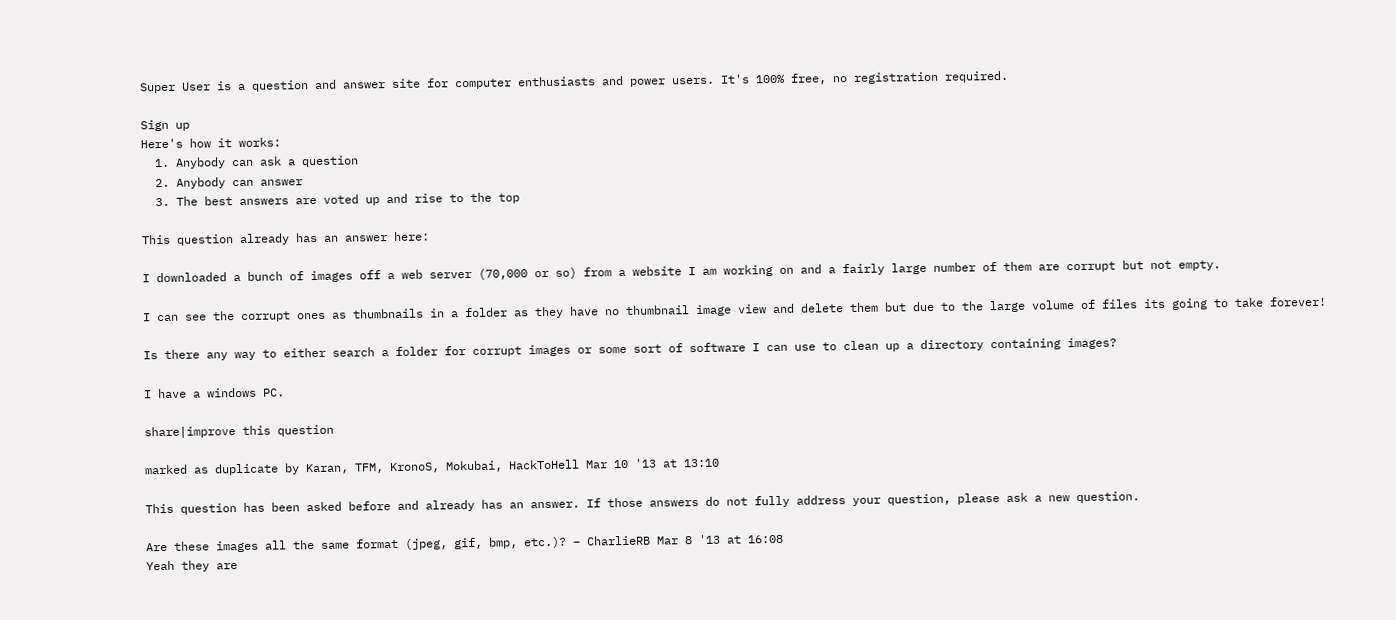Super User is a question and answer site for computer enthusiasts and power users. It's 100% free, no registration required.

Sign up
Here's how it works:
  1. Anybody can ask a question
  2. Anybody can answer
  3. The best answers are voted up and rise to the top

This question already has an answer here:

I downloaded a bunch of images off a web server (70,000 or so) from a website I am working on and a fairly large number of them are corrupt but not empty.

I can see the corrupt ones as thumbnails in a folder as they have no thumbnail image view and delete them but due to the large volume of files its going to take forever!

Is there any way to either search a folder for corrupt images or some sort of software I can use to clean up a directory containing images?

I have a windows PC.

share|improve this question

marked as duplicate by Karan, TFM, KronoS, Mokubai, HackToHell Mar 10 '13 at 13:10

This question has been asked before and already has an answer. If those answers do not fully address your question, please ask a new question.

Are these images all the same format (jpeg, gif, bmp, etc.)? – CharlieRB Mar 8 '13 at 16:08
Yeah they are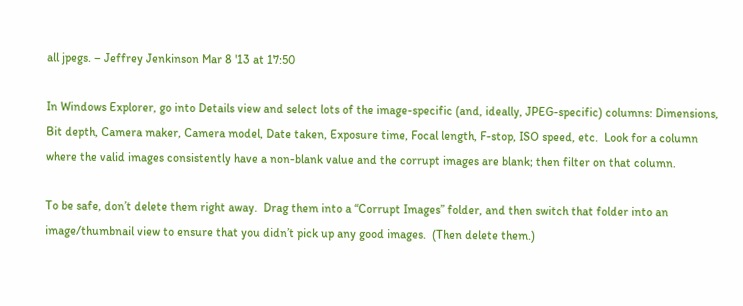all jpegs. – Jeffrey Jenkinson Mar 8 '13 at 17:50

In Windows Explorer, go into Details view and select lots of the image-specific (and, ideally, JPEG-specific) columns: Dimensions, Bit depth, Camera maker, Camera model, Date taken, Exposure time, Focal length, F-stop, ISO speed, etc.  Look for a column where the valid images consistently have a non-blank value and the corrupt images are blank; then filter on that column.

To be safe, don’t delete them right away.  Drag them into a “Corrupt Images” folder, and then switch that folder into an image/thumbnail view to ensure that you didn’t pick up any good images.  (Then delete them.)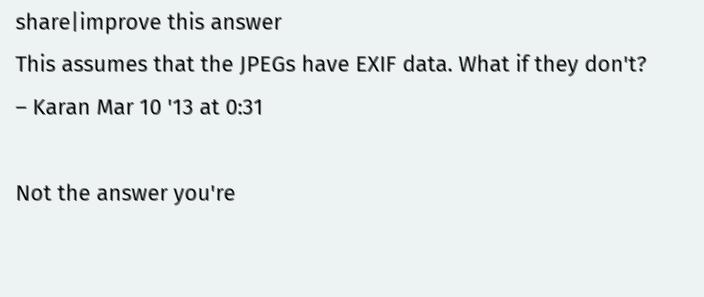share|improve this answer
This assumes that the JPEGs have EXIF data. What if they don't? – Karan Mar 10 '13 at 0:31

Not the answer you're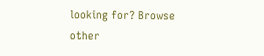looking for? Browse other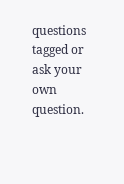questions tagged or ask your own question.